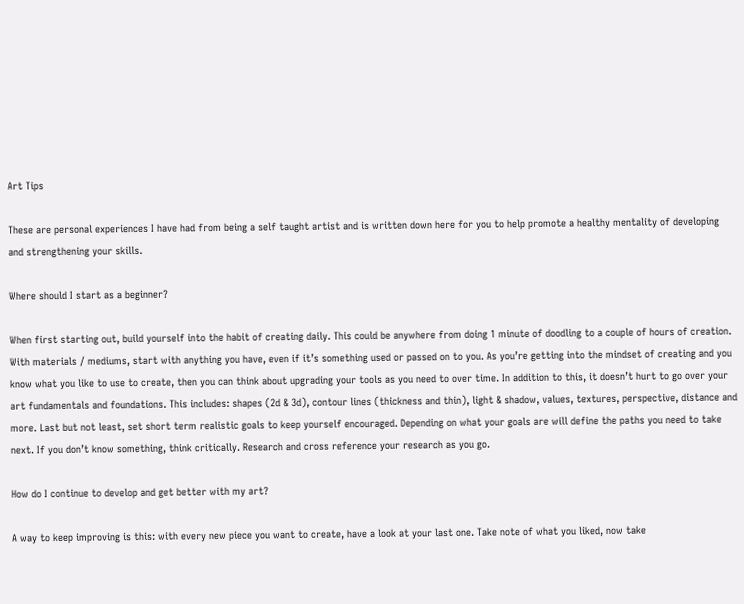Art Tips

These are personal experiences I have had from being a self taught artist and is written down here for you to help promote a healthy mentality of developing and strengthening your skills.

Where should I start as a beginner?

When first starting out, build yourself into the habit of creating daily. This could be anywhere from doing 1 minute of doodling to a couple of hours of creation. With materials / mediums, start with anything you have, even if it’s something used or passed on to you. As you’re getting into the mindset of creating and you know what you like to use to create, then you can think about upgrading your tools as you need to over time. In addition to this, it doesn’t hurt to go over your art fundamentals and foundations. This includes: shapes (2d & 3d), contour lines (thickness and thin), light & shadow, values, textures, perspective, distance and more. Last but not least, set short term realistic goals to keep yourself encouraged. Depending on what your goals are will define the paths you need to take next. If you don’t know something, think critically. Research and cross reference your research as you go.

How do I continue to develop and get better with my art?

A way to keep improving is this: with every new piece you want to create, have a look at your last one. Take note of what you liked, now take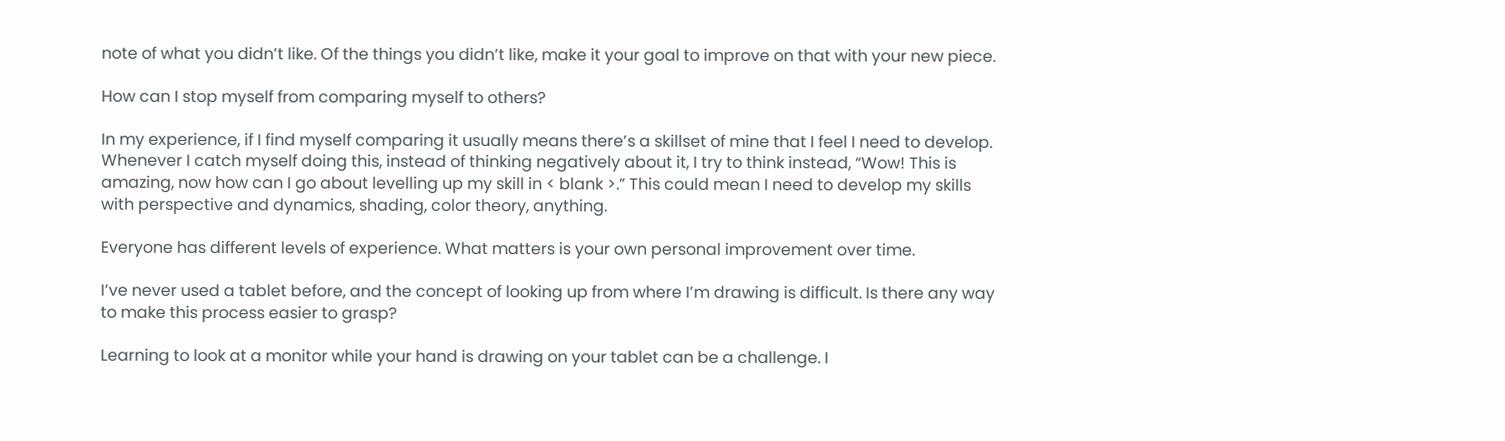note of what you didn’t like. Of the things you didn’t like, make it your goal to improve on that with your new piece.

How can I stop myself from comparing myself to others?

In my experience, if I find myself comparing it usually means there’s a skillset of mine that I feel I need to develop. Whenever I catch myself doing this, instead of thinking negatively about it, I try to think instead, “Wow! This is amazing, now how can I go about levelling up my skill in < blank >.” This could mean I need to develop my skills with perspective and dynamics, shading, color theory, anything.

Everyone has different levels of experience. What matters is your own personal improvement over time.

I’ve never used a tablet before, and the concept of looking up from where I’m drawing is difficult. Is there any way to make this process easier to grasp?

Learning to look at a monitor while your hand is drawing on your tablet can be a challenge. I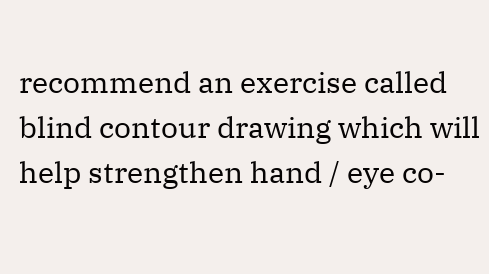recommend an exercise called blind contour drawing which will help strengthen hand / eye co-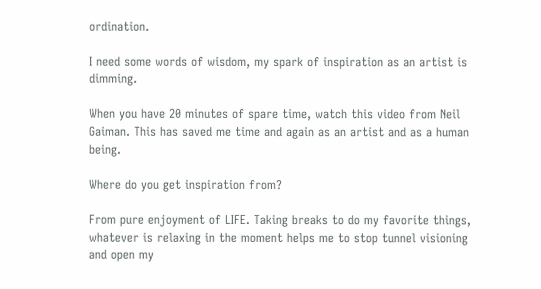ordination.

I need some words of wisdom, my spark of inspiration as an artist is dimming.

When you have 20 minutes of spare time, watch this video from Neil Gaiman. This has saved me time and again as an artist and as a human being.

Where do you get inspiration from?

From pure enjoyment of LIFE. Taking breaks to do my favorite things, whatever is relaxing in the moment helps me to stop tunnel visioning and open my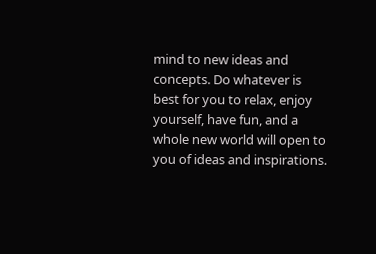mind to new ideas and concepts. Do whatever is best for you to relax, enjoy yourself, have fun, and a whole new world will open to you of ideas and inspirations.